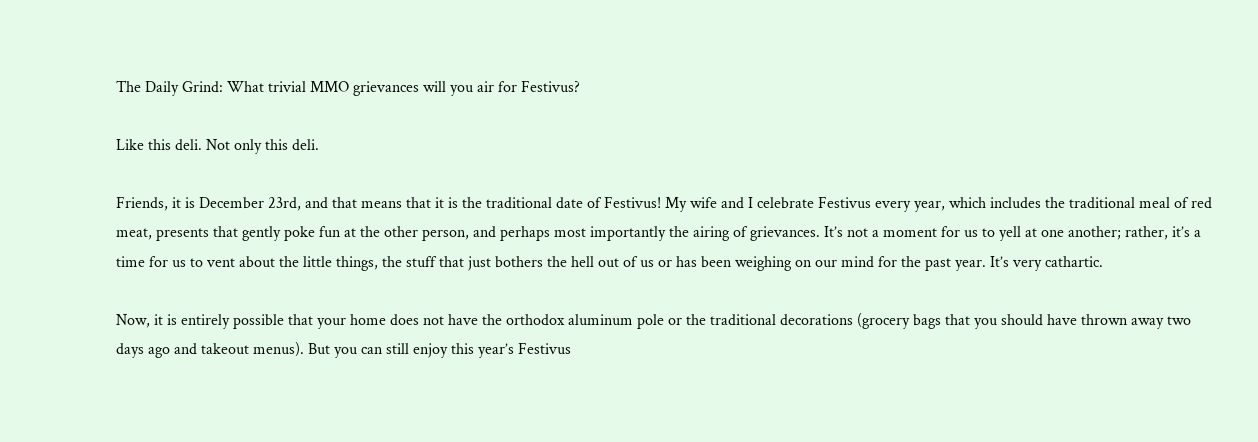The Daily Grind: What trivial MMO grievances will you air for Festivus?

Like this deli. Not only this deli.

Friends, it is December 23rd, and that means that it is the traditional date of Festivus! My wife and I celebrate Festivus every year, which includes the traditional meal of red meat, presents that gently poke fun at the other person, and perhaps most importantly the airing of grievances. It’s not a moment for us to yell at one another; rather, it’s a time for us to vent about the little things, the stuff that just bothers the hell out of us or has been weighing on our mind for the past year. It’s very cathartic.

Now, it is entirely possible that your home does not have the orthodox aluminum pole or the traditional decorations (grocery bags that you should have thrown away two days ago and takeout menus). But you can still enjoy this year’s Festivus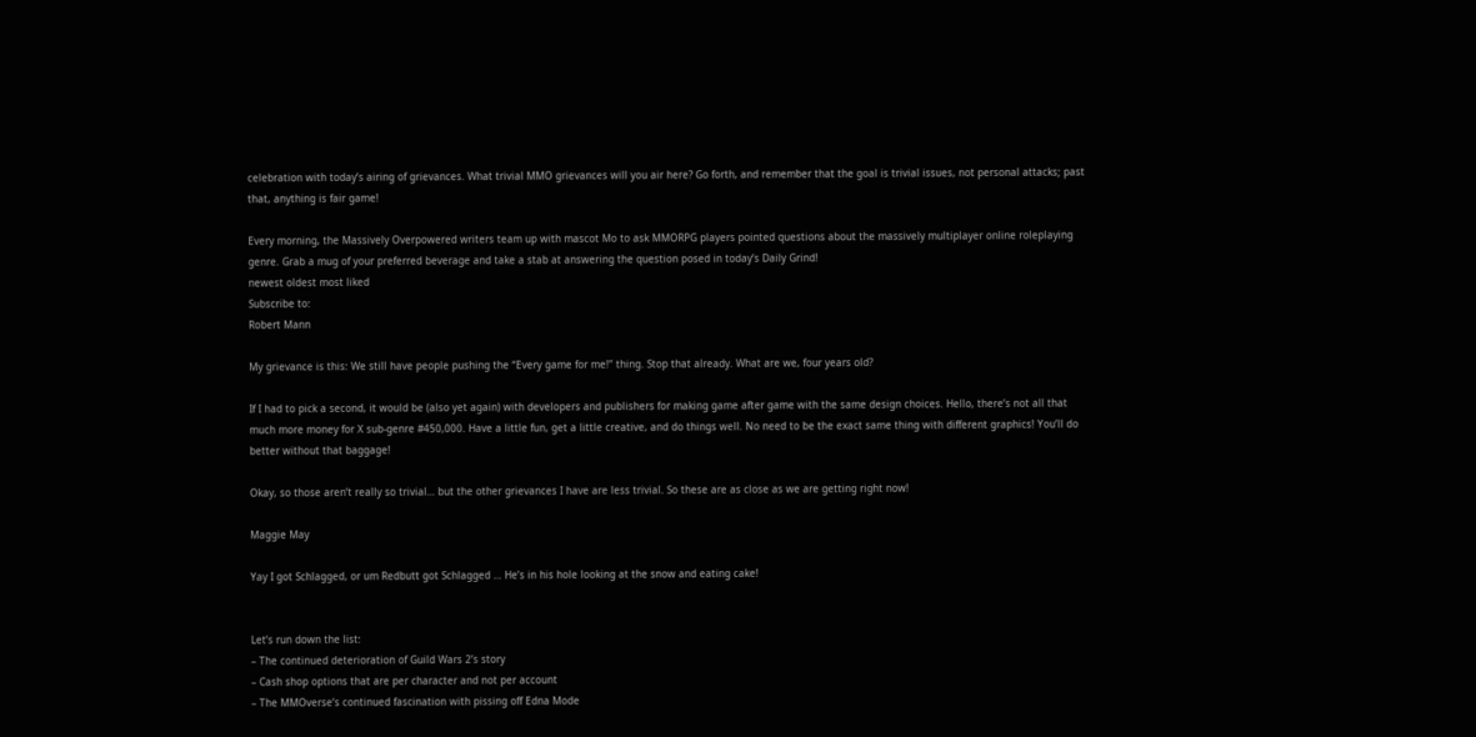celebration with today’s airing of grievances. What trivial MMO grievances will you air here? Go forth, and remember that the goal is trivial issues, not personal attacks; past that, anything is fair game!

Every morning, the Massively Overpowered writers team up with mascot Mo to ask MMORPG players pointed questions about the massively multiplayer online roleplaying genre. Grab a mug of your preferred beverage and take a stab at answering the question posed in today’s Daily Grind!
newest oldest most liked
Subscribe to:
Robert Mann

My grievance is this: We still have people pushing the “Every game for me!” thing. Stop that already. What are we, four years old?

If I had to pick a second, it would be (also yet again) with developers and publishers for making game after game with the same design choices. Hello, there’s not all that much more money for X sub-genre #450,000. Have a little fun, get a little creative, and do things well. No need to be the exact same thing with different graphics! You’ll do better without that baggage!

Okay, so those aren’t really so trivial… but the other grievances I have are less trivial. So these are as close as we are getting right now!

Maggie May

Yay I got Schlagged, or um Redbutt got Schlagged … He’s in his hole looking at the snow and eating cake!


Let’s run down the list:
– The continued deterioration of Guild Wars 2’s story
– Cash shop options that are per character and not per account
– The MMOverse’s continued fascination with pissing off Edna Mode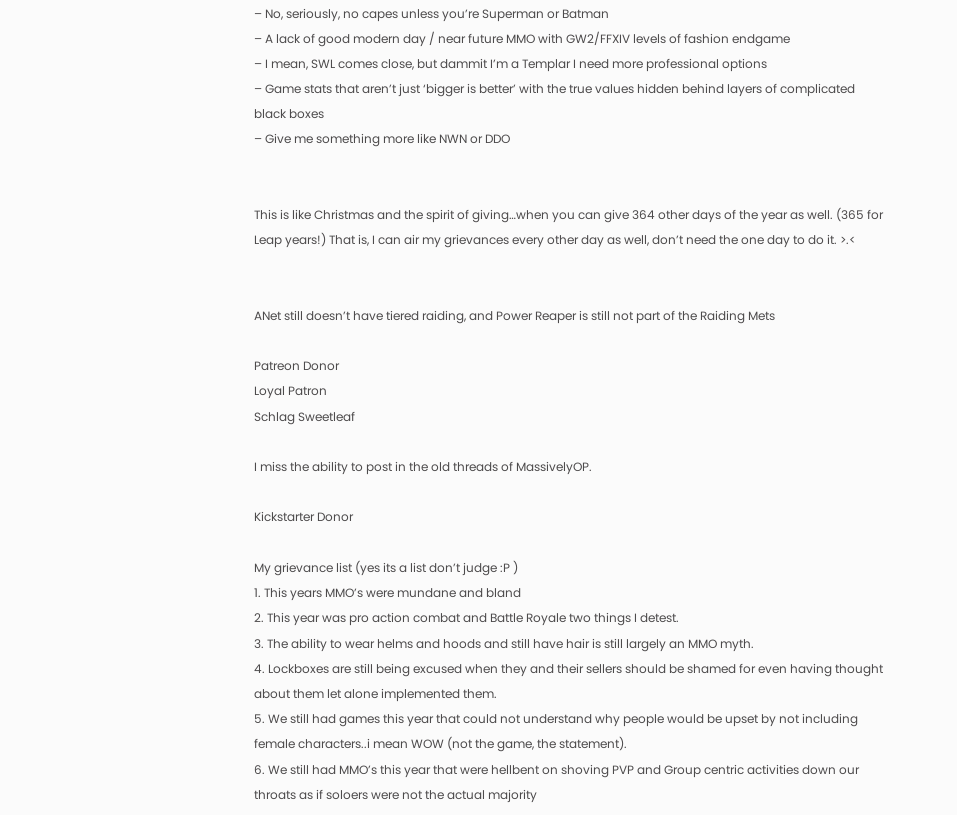– No, seriously, no capes unless you’re Superman or Batman
– A lack of good modern day / near future MMO with GW2/FFXIV levels of fashion endgame
– I mean, SWL comes close, but dammit I’m a Templar I need more professional options
– Game stats that aren’t just ‘bigger is better’ with the true values hidden behind layers of complicated black boxes
– Give me something more like NWN or DDO


This is like Christmas and the spirit of giving…when you can give 364 other days of the year as well. (365 for Leap years!) That is, I can air my grievances every other day as well, don’t need the one day to do it. >.<


ANet still doesn’t have tiered raiding, and Power Reaper is still not part of the Raiding Mets

Patreon Donor
Loyal Patron
Schlag Sweetleaf

I miss the ability to post in the old threads of MassivelyOP.

Kickstarter Donor

My grievance list (yes its a list don’t judge :P )
1. This years MMO’s were mundane and bland
2. This year was pro action combat and Battle Royale two things I detest.
3. The ability to wear helms and hoods and still have hair is still largely an MMO myth.
4. Lockboxes are still being excused when they and their sellers should be shamed for even having thought about them let alone implemented them.
5. We still had games this year that could not understand why people would be upset by not including female characters..i mean WOW (not the game, the statement).
6. We still had MMO’s this year that were hellbent on shoving PVP and Group centric activities down our throats as if soloers were not the actual majority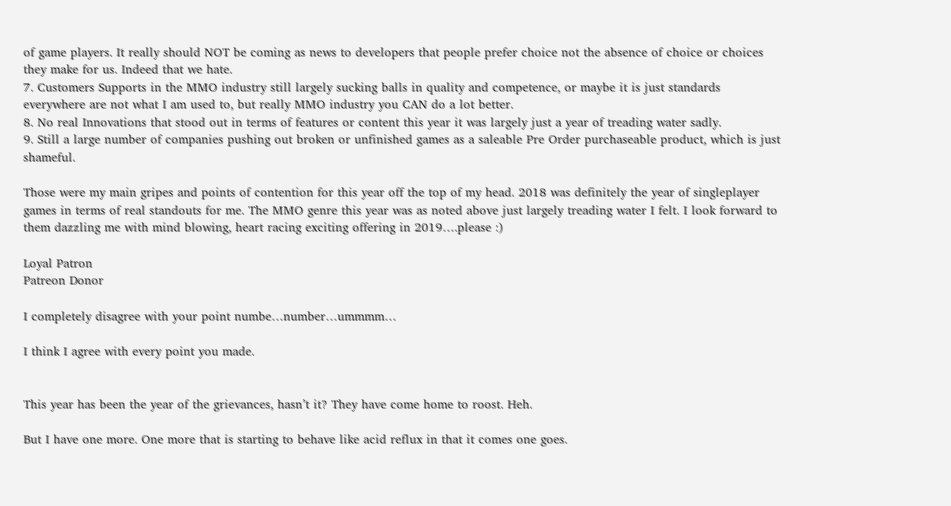of game players. It really should NOT be coming as news to developers that people prefer choice not the absence of choice or choices they make for us. Indeed that we hate.
7. Customers Supports in the MMO industry still largely sucking balls in quality and competence, or maybe it is just standards everywhere are not what I am used to, but really MMO industry you CAN do a lot better.
8. No real Innovations that stood out in terms of features or content this year it was largely just a year of treading water sadly.
9. Still a large number of companies pushing out broken or unfinished games as a saleable Pre Order purchaseable product, which is just shameful.

Those were my main gripes and points of contention for this year off the top of my head. 2018 was definitely the year of singleplayer games in terms of real standouts for me. The MMO genre this year was as noted above just largely treading water I felt. I look forward to them dazzling me with mind blowing, heart racing exciting offering in 2019….please :)

Loyal Patron
Patreon Donor

I completely disagree with your point numbe…number…ummmm…

I think I agree with every point you made.


This year has been the year of the grievances, hasn’t it? They have come home to roost. Heh.

But I have one more. One more that is starting to behave like acid reflux in that it comes one goes.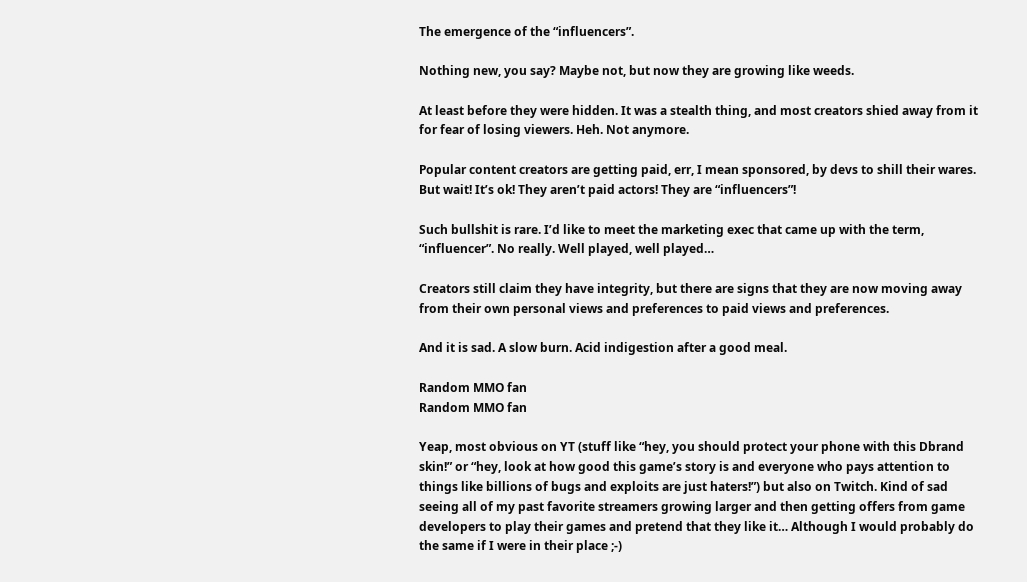The emergence of the “influencers”.

Nothing new, you say? Maybe not, but now they are growing like weeds.

At least before they were hidden. It was a stealth thing, and most creators shied away from it for fear of losing viewers. Heh. Not anymore.

Popular content creators are getting paid, err, I mean sponsored, by devs to shill their wares. But wait! It’s ok! They aren’t paid actors! They are “influencers”!

Such bullshit is rare. I’d like to meet the marketing exec that came up with the term, “influencer”. No really. Well played, well played…

Creators still claim they have integrity, but there are signs that they are now moving away from their own personal views and preferences to paid views and preferences.

And it is sad. A slow burn. Acid indigestion after a good meal.

Random MMO fan
Random MMO fan

Yeap, most obvious on YT (stuff like “hey, you should protect your phone with this Dbrand skin!” or “hey, look at how good this game’s story is and everyone who pays attention to things like billions of bugs and exploits are just haters!”) but also on Twitch. Kind of sad seeing all of my past favorite streamers growing larger and then getting offers from game developers to play their games and pretend that they like it… Although I would probably do the same if I were in their place ;-)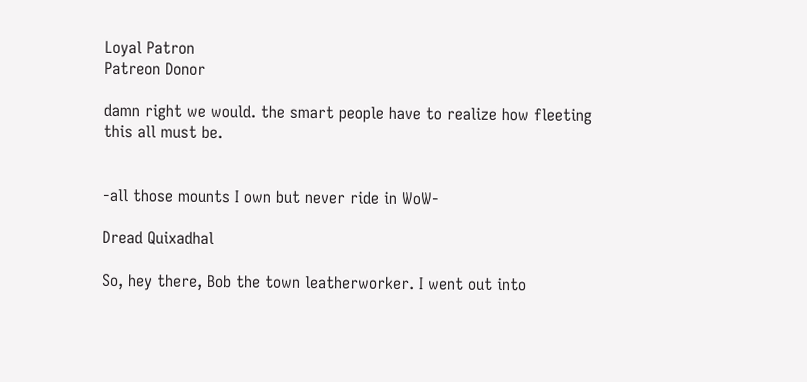Loyal Patron
Patreon Donor

damn right we would. the smart people have to realize how fleeting this all must be.


-all those mounts I own but never ride in WoW-

Dread Quixadhal

So, hey there, Bob the town leatherworker. I went out into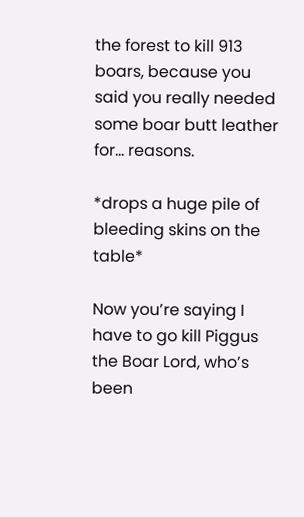the forest to kill 913 boars, because you said you really needed some boar butt leather for… reasons.

*drops a huge pile of bleeding skins on the table*

Now you’re saying I have to go kill Piggus the Boar Lord, who’s been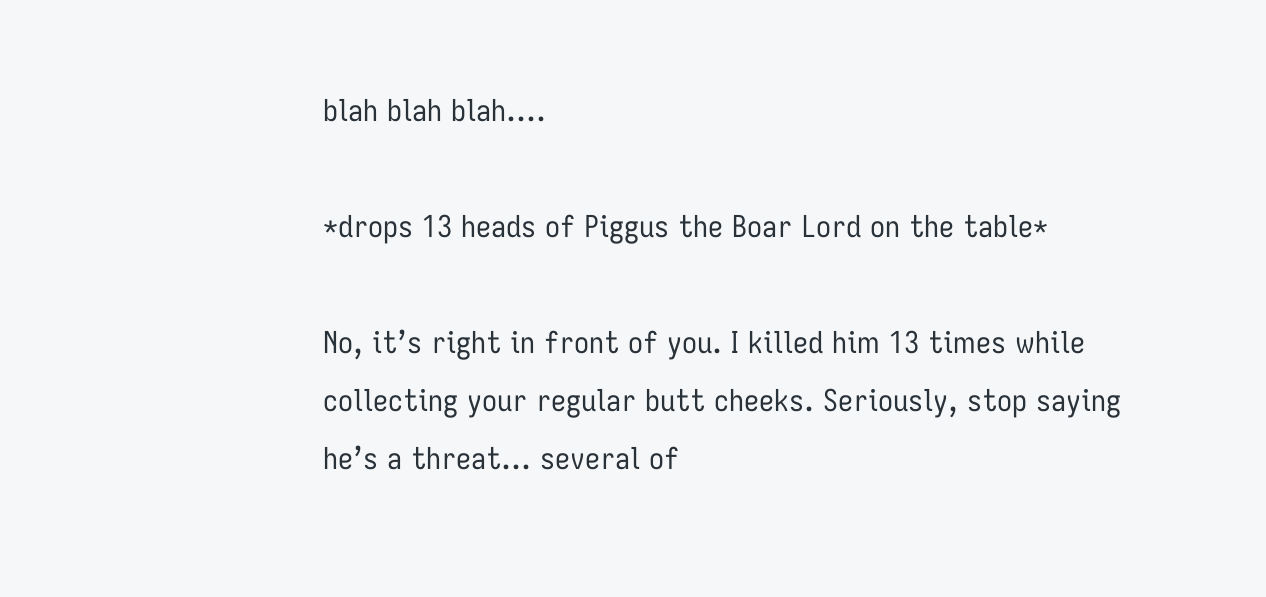blah blah blah….

*drops 13 heads of Piggus the Boar Lord on the table*

No, it’s right in front of you. I killed him 13 times while collecting your regular butt cheeks. Seriously, stop saying he’s a threat… several of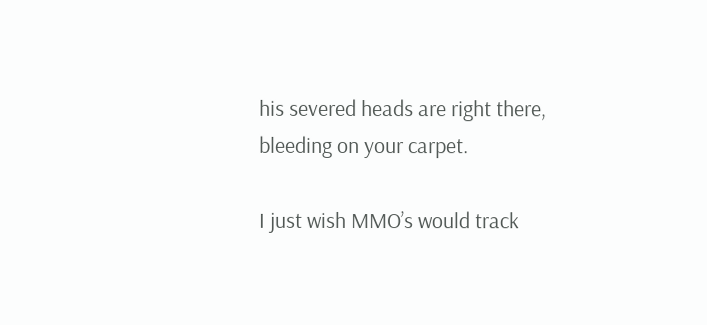his severed heads are right there, bleeding on your carpet.

I just wish MMO’s would track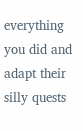everything you did and adapt their silly quests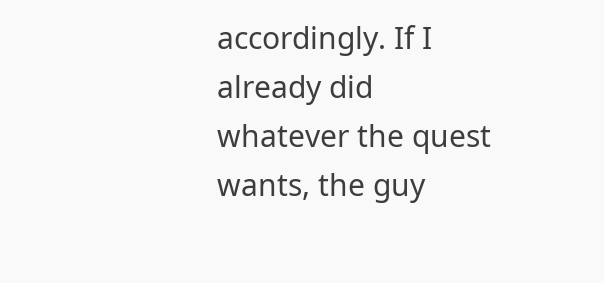accordingly. If I already did whatever the quest wants, the guy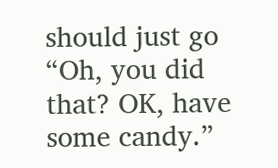should just go “Oh, you did that? OK, have some candy.”